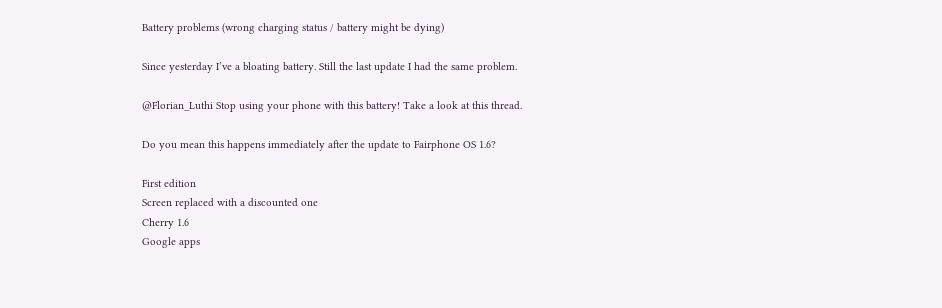Battery problems (wrong charging status / battery might be dying)

Since yesterday I’ve a bloating battery. Still the last update I had the same problem.

@Florian_Luthi Stop using your phone with this battery! Take a look at this thread.

Do you mean this happens immediately after the update to Fairphone OS 1.6?

First edition
Screen replaced with a discounted one
Cherry 1.6
Google apps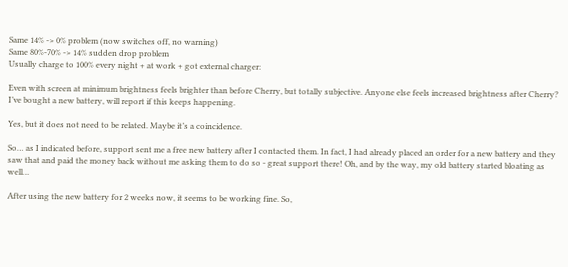Same 14% -> 0% problem (now switches off, no warning)
Same 80%-70% -> 14% sudden drop problem
Usually charge to 100% every night + at work + got external charger:

Even with screen at minimum brightness feels brighter than before Cherry, but totally subjective. Anyone else feels increased brightness after Cherry?
I’ve bought a new battery, will report if this keeps happening.

Yes, but it does not need to be related. Maybe it’s a coincidence.

So… as I indicated before, support sent me a free new battery after I contacted them. In fact, I had already placed an order for a new battery and they saw that and paid the money back without me asking them to do so - great support there! Oh, and by the way, my old battery started bloating as well…

After using the new battery for 2 weeks now, it seems to be working fine. So,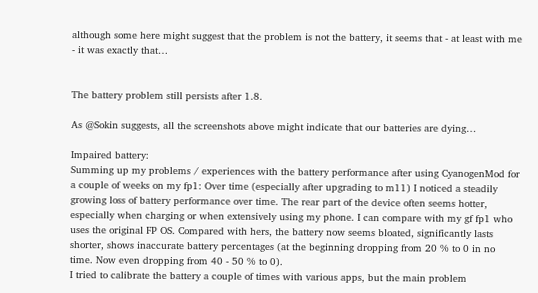although some here might suggest that the problem is not the battery, it seems that - at least with me - it was exactly that…


The battery problem still persists after 1.8.

As @Sokin suggests, all the screenshots above might indicate that our batteries are dying…

Impaired battery:
Summing up my problems / experiences with the battery performance after using CyanogenMod for a couple of weeks on my fp1: Over time (especially after upgrading to m11) I noticed a steadily growing loss of battery performance over time. The rear part of the device often seems hotter, especially when charging or when extensively using my phone. I can compare with my gf fp1 who uses the original FP OS. Compared with hers, the battery now seems bloated, significantly lasts shorter, shows inaccurate battery percentages (at the beginning dropping from 20 % to 0 in no time. Now even dropping from 40 - 50 % to 0).
I tried to calibrate the battery a couple of times with various apps, but the main problem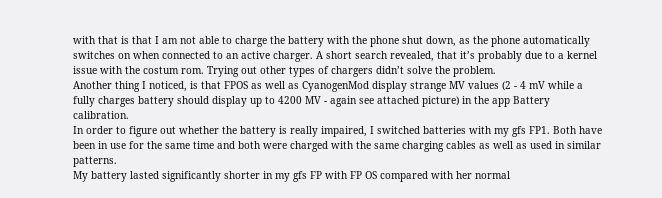with that is that I am not able to charge the battery with the phone shut down, as the phone automatically switches on when connected to an active charger. A short search revealed, that it’s probably due to a kernel issue with the costum rom. Trying out other types of chargers didn’t solve the problem.
Another thing I noticed, is that FPOS as well as CyanogenMod display strange MV values (2 - 4 mV while a fully charges battery should display up to 4200 MV - again see attached picture) in the app Battery calibration.
In order to figure out whether the battery is really impaired, I switched batteries with my gfs FP1. Both have been in use for the same time and both were charged with the same charging cables as well as used in similar patterns.
My battery lasted significantly shorter in my gfs FP with FP OS compared with her normal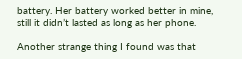battery. Her battery worked better in mine, still it didn’t lasted as long as her phone.

Another strange thing I found was that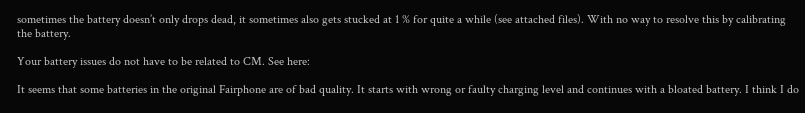sometimes the battery doesn’t only drops dead, it sometimes also gets stucked at 1 % for quite a while (see attached files). With no way to resolve this by calibrating the battery.

Your battery issues do not have to be related to CM. See here:

It seems that some batteries in the original Fairphone are of bad quality. It starts with wrong or faulty charging level and continues with a bloated battery. I think I do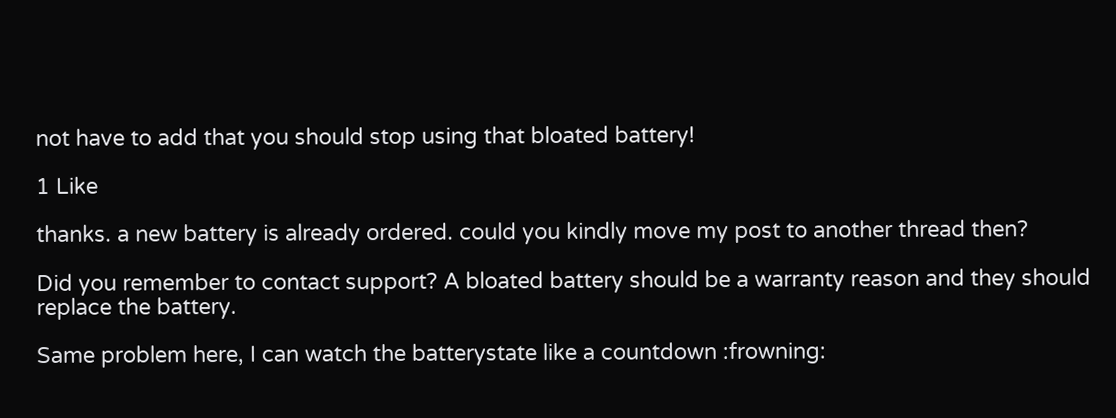not have to add that you should stop using that bloated battery!

1 Like

thanks. a new battery is already ordered. could you kindly move my post to another thread then?

Did you remember to contact support? A bloated battery should be a warranty reason and they should replace the battery.

Same problem here, I can watch the batterystate like a countdown :frowning: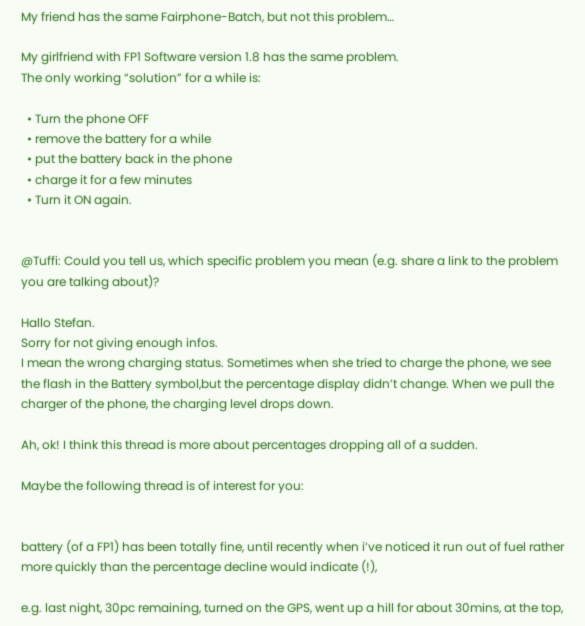My friend has the same Fairphone-Batch, but not this problem…

My girlfriend with FP1 Software version 1.8 has the same problem.
The only working “solution” for a while is:

  • Turn the phone OFF
  • remove the battery for a while
  • put the battery back in the phone
  • charge it for a few minutes
  • Turn it ON again.


@Tuffi: Could you tell us, which specific problem you mean (e.g. share a link to the problem you are talking about)?

Hallo Stefan.
Sorry for not giving enough infos.
I mean the wrong charging status. Sometimes when she tried to charge the phone, we see the flash in the Battery symbol,but the percentage display didn’t change. When we pull the charger of the phone, the charging level drops down.

Ah, ok! I think this thread is more about percentages dropping all of a sudden.

Maybe the following thread is of interest for you:


battery (of a FP1) has been totally fine, until recently when i’ve noticed it run out of fuel rather more quickly than the percentage decline would indicate (!),

e.g. last night, 30pc remaining, turned on the GPS, went up a hill for about 30mins, at the top,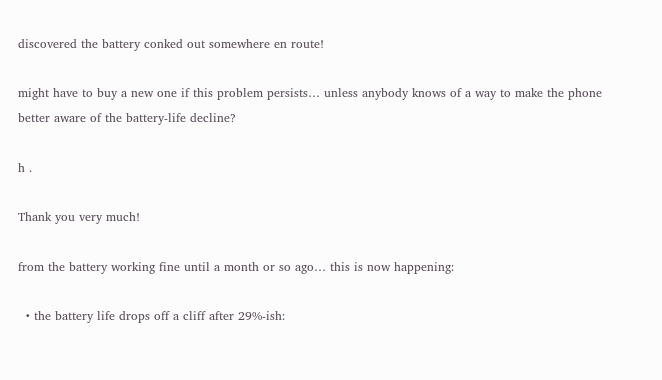discovered the battery conked out somewhere en route!

might have to buy a new one if this problem persists… unless anybody knows of a way to make the phone better aware of the battery-life decline?

h .

Thank you very much!

from the battery working fine until a month or so ago… this is now happening:

  • the battery life drops off a cliff after 29%-ish: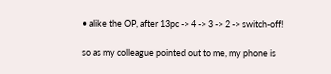• alike the OP, after 13pc -> 4 -> 3 -> 2 -> switch-off!

so as my colleague pointed out to me, my phone is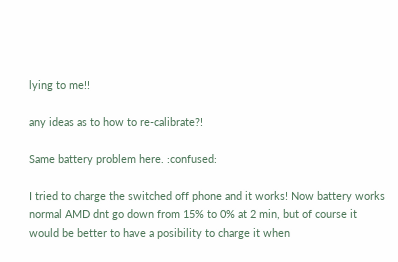lying to me!!

any ideas as to how to re-calibrate?!

Same battery problem here. :confused:

I tried to charge the switched off phone and it works! Now battery works normal AMD dnt go down from 15% to 0% at 2 min, but of course it would be better to have a posibility to charge it when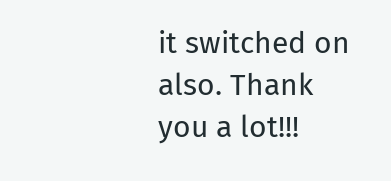it switched on also. Thank you a lot!!!